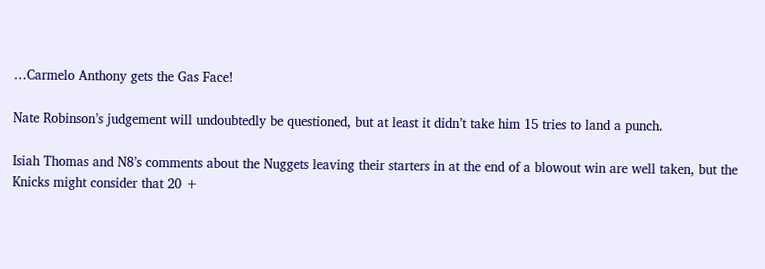…Carmelo Anthony gets the Gas Face!

Nate Robinson’s judgement will undoubtedly be questioned, but at least it didn’t take him 15 tries to land a punch.

Isiah Thomas and N8’s comments about the Nuggets leaving their starters in at the end of a blowout win are well taken, but the Knicks might consider that 20 +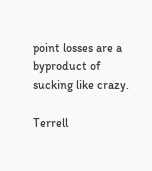point losses are a byproduct of sucking like crazy.

Terrell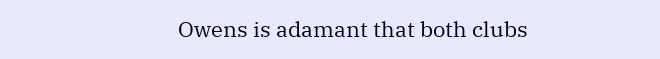Owens is adamant that both clubs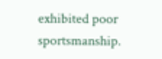exhibited poor sportsmanship.